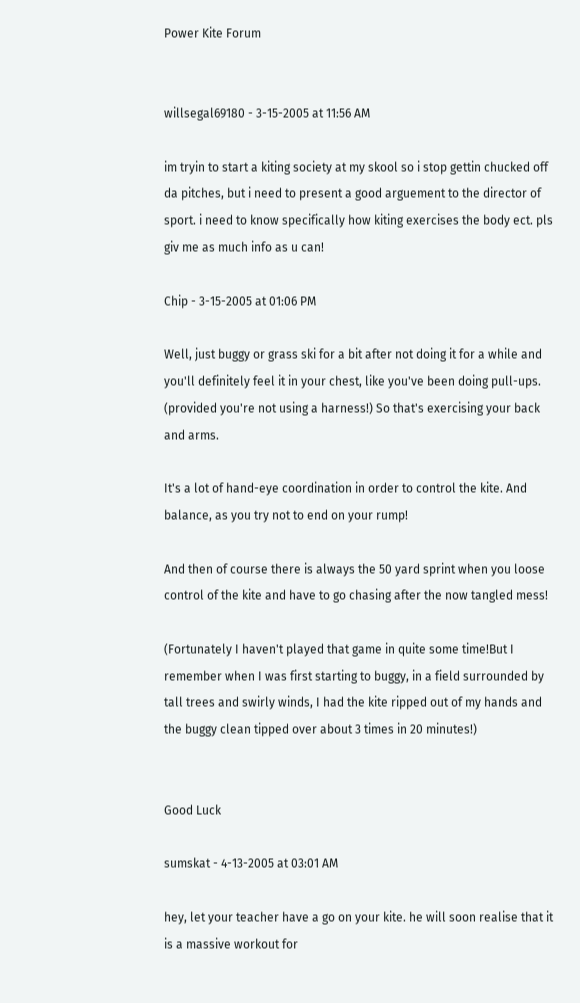Power Kite Forum


willsegal69180 - 3-15-2005 at 11:56 AM

im tryin to start a kiting society at my skool so i stop gettin chucked off da pitches, but i need to present a good arguement to the director of sport. i need to know specifically how kiting exercises the body ect. pls giv me as much info as u can!

Chip - 3-15-2005 at 01:06 PM

Well, just buggy or grass ski for a bit after not doing it for a while and you'll definitely feel it in your chest, like you've been doing pull-ups. (provided you're not using a harness!) So that's exercising your back and arms.

It's a lot of hand-eye coordination in order to control the kite. And balance, as you try not to end on your rump!

And then of course there is always the 50 yard sprint when you loose control of the kite and have to go chasing after the now tangled mess!

(Fortunately I haven't played that game in quite some time!But I remember when I was first starting to buggy, in a field surrounded by tall trees and swirly winds, I had the kite ripped out of my hands and the buggy clean tipped over about 3 times in 20 minutes!)


Good Luck

sumskat - 4-13-2005 at 03:01 AM

hey, let your teacher have a go on your kite. he will soon realise that it is a massive workout for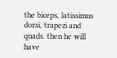the biceps, latissimus dorsi, trapezi and quads. then he will have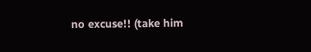no excuse!! (take him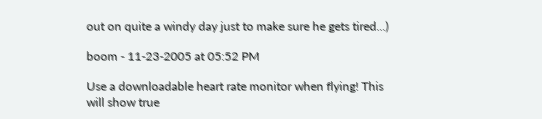out on quite a windy day just to make sure he gets tired...)

boom - 11-23-2005 at 05:52 PM

Use a downloadable heart rate monitor when flying! This will show true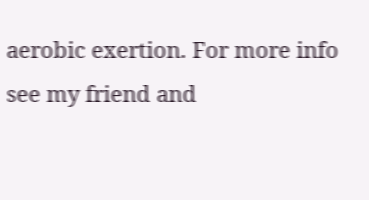aerobic exertion. For more info see my friend and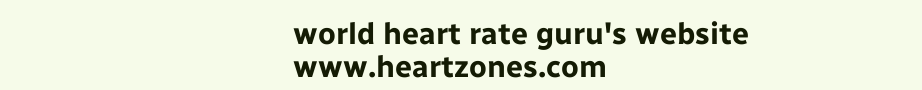world heart rate guru's website www.heartzones.com